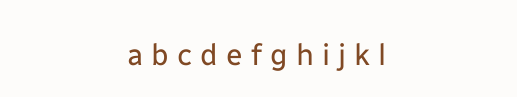a b c d e f g h i j k l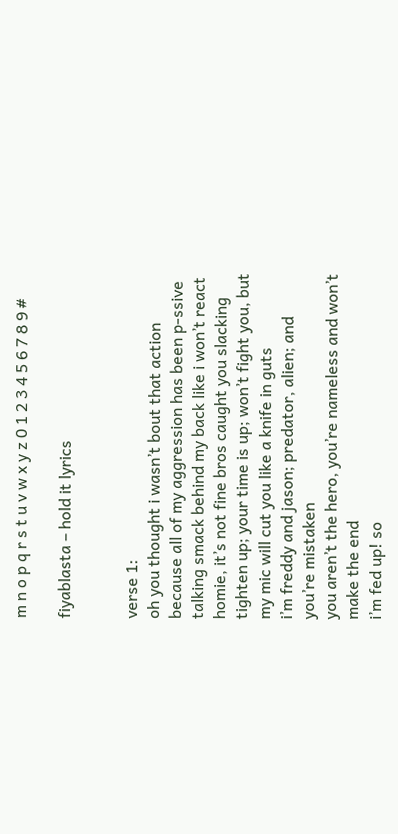m n o p q r s t u v w x y z 0 1 2 3 4 5 6 7 8 9 #

fiyablasta – hold it lyrics


verse 1:
oh you thought i wasn’t bout that action
because all of my aggression has been p-ssive
talking smack behind my back like i won’t react
homie, it’s not fine bros caught you slacking
tighten up; your time is up; won’t fight you, but
my mic will cut you like a knife in guts
i’m freddy and jason; predator, alien; and you’re mistaken
you aren’t the hero, you’re nameless and won’t make the end
i’m fed up! so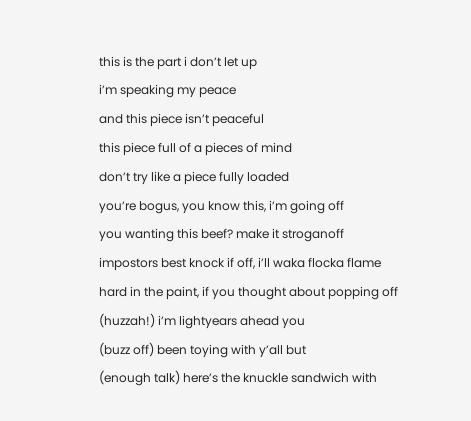this is the part i don’t let up
i’m speaking my peace
and this piece isn’t peaceful
this piece full of a pieces of mind
don’t try like a piece fully loaded
you’re bogus, you know this, i’m going off
you wanting this beef? make it stroganoff
impostors best knock if off, i’ll waka flocka flame
hard in the paint, if you thought about popping off
(huzzah!) i’m lightyears ahead you
(buzz off) been toying with y’all but
(enough talk) here’s the knuckle sandwich with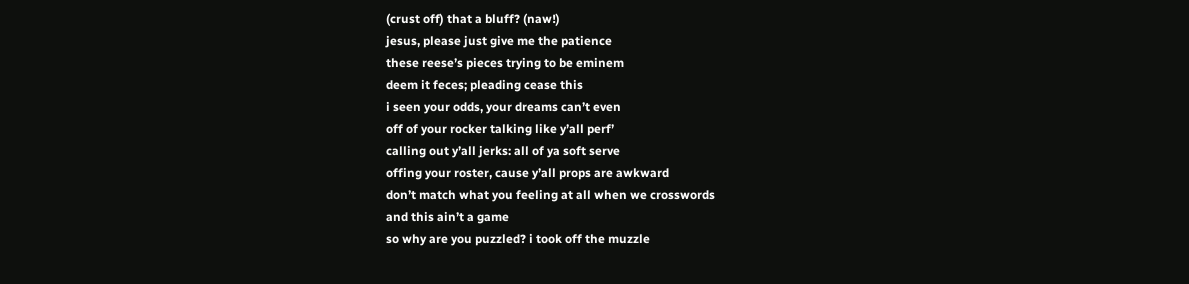(crust off) that a bluff? (naw!)
jesus, please just give me the patience
these reese’s pieces trying to be eminem
deem it feces; pleading cease this
i seen your odds, your dreams can’t even
off of your rocker talking like y’all perf’
calling out y’all jerks: all of ya soft serve
offing your roster, cause y’all props are awkward
don’t match what you feeling at all when we crosswords
and this ain’t a game
so why are you puzzled? i took off the muzzle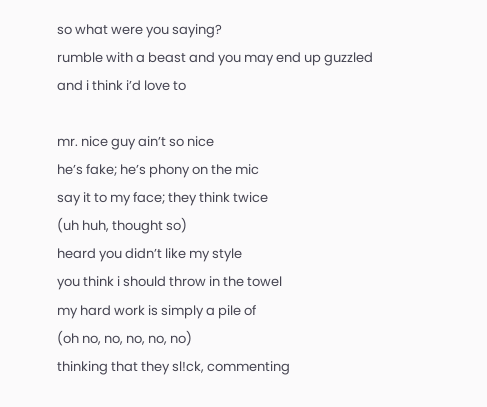so what were you saying?
rumble with a beast and you may end up guzzled
and i think i’d love to

mr. nice guy ain’t so nice
he’s fake; he’s phony on the mic
say it to my face; they think twice
(uh huh, thought so)
heard you didn’t like my style
you think i should throw in the towel
my hard work is simply a pile of
(oh no, no, no, no, no)
thinking that they sl!ck, commenting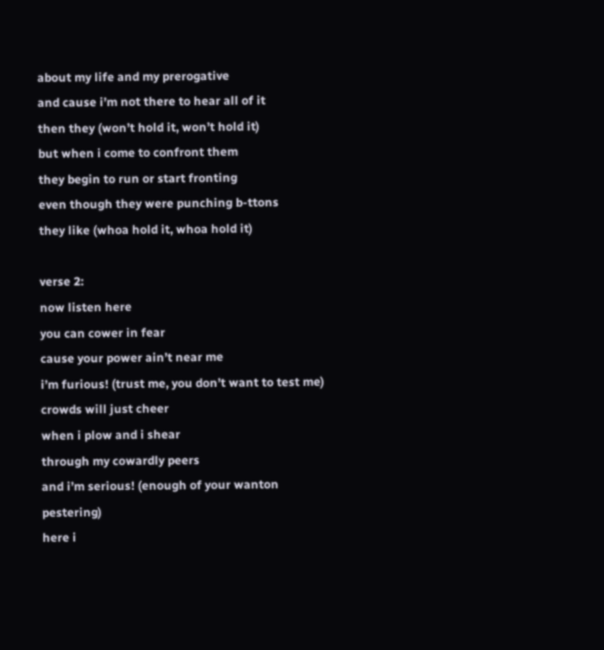about my life and my prerogative
and cause i’m not there to hear all of it
then they (won’t hold it, won’t hold it)
but when i come to confront them
they begin to run or start fronting
even though they were punching b-ttons
they like (whoa hold it, whoa hold it)

verse 2:
now listen here
you can cower in fear
cause your power ain’t near me
i’m furious! (trust me, you don’t want to test me)
crowds will just cheer
when i plow and i shear
through my cowardly peers
and i’m serious! (enough of your wanton pestering)
here i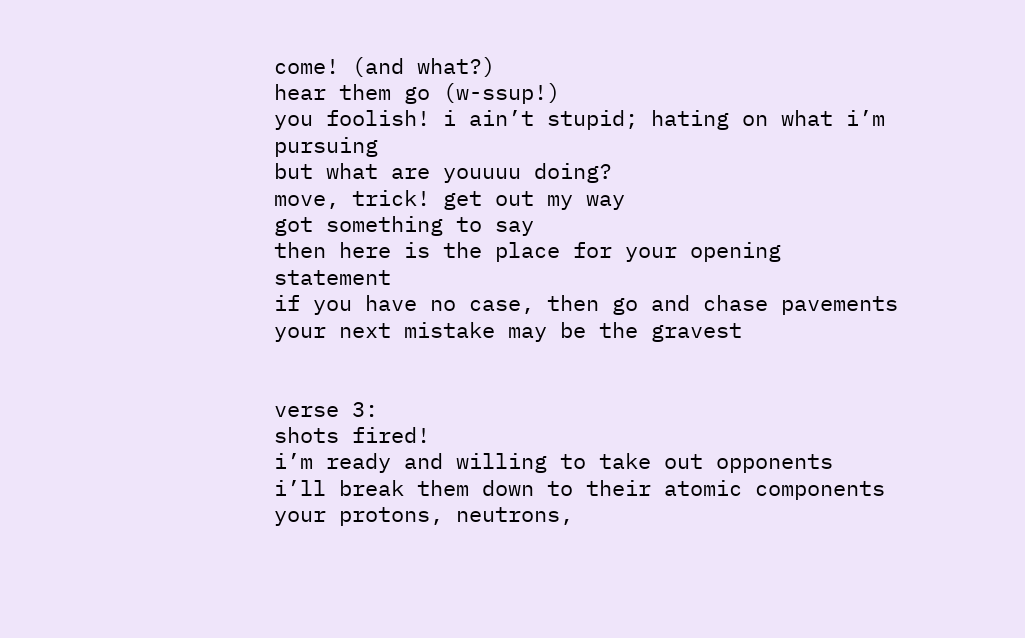come! (and what?)
hear them go (w-ssup!)
you foolish! i ain’t stupid; hating on what i’m pursuing
but what are youuuu doing?
move, trick! get out my way
got something to say
then here is the place for your opening statement
if you have no case, then go and chase pavements
your next mistake may be the gravest


verse 3:
shots fired!
i’m ready and willing to take out opponents
i’ll break them down to their atomic components
your protons, neutrons,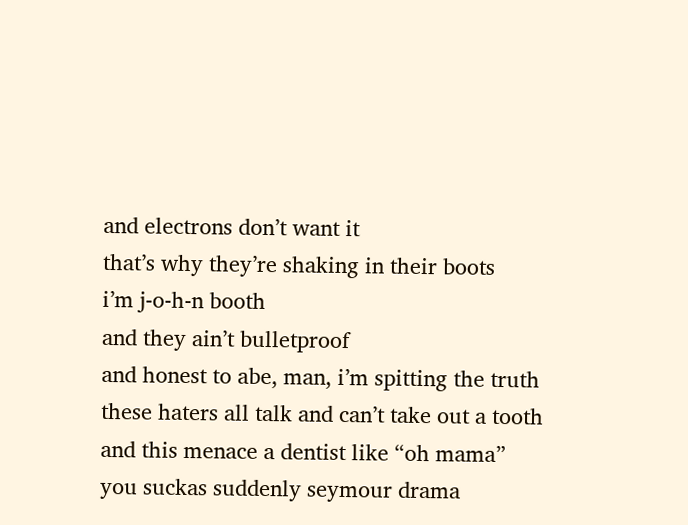and electrons don’t want it
that’s why they’re shaking in their boots
i’m j-o-h-n booth
and they ain’t bulletproof
and honest to abe, man, i’m spitting the truth
these haters all talk and can’t take out a tooth
and this menace a dentist like “oh mama”
you suckas suddenly seymour drama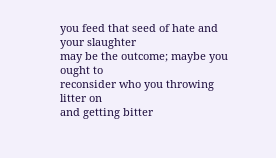you feed that seed of hate and your slaughter
may be the outcome; maybe you ought to
reconsider who you throwing litter on
and getting bitter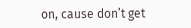on, cause don’t get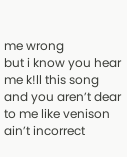me wrong
but i know you hear me k!ll this song
and you aren’t dear to me like venison
ain’t incorrect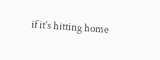if it’s hitting home